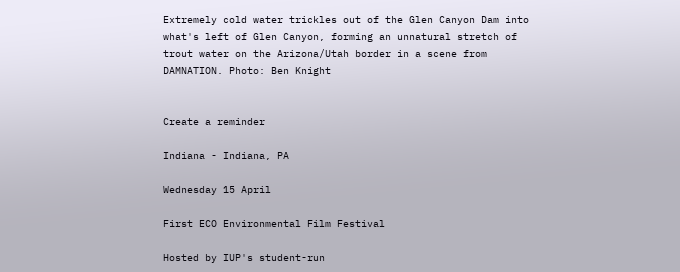Extremely cold water trickles out of the Glen Canyon Dam into what's left of Glen Canyon, forming an unnatural stretch of trout water on the Arizona/Utah border in a scene from DAMNATION. Photo: Ben Knight


Create a reminder

Indiana - Indiana, PA

Wednesday 15 April

First ECO Environmental Film Festival

Hosted by IUP's student-run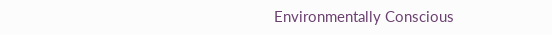Environmentally Conscious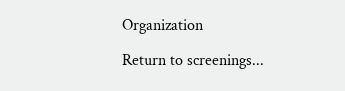Organization

Return to screenings...